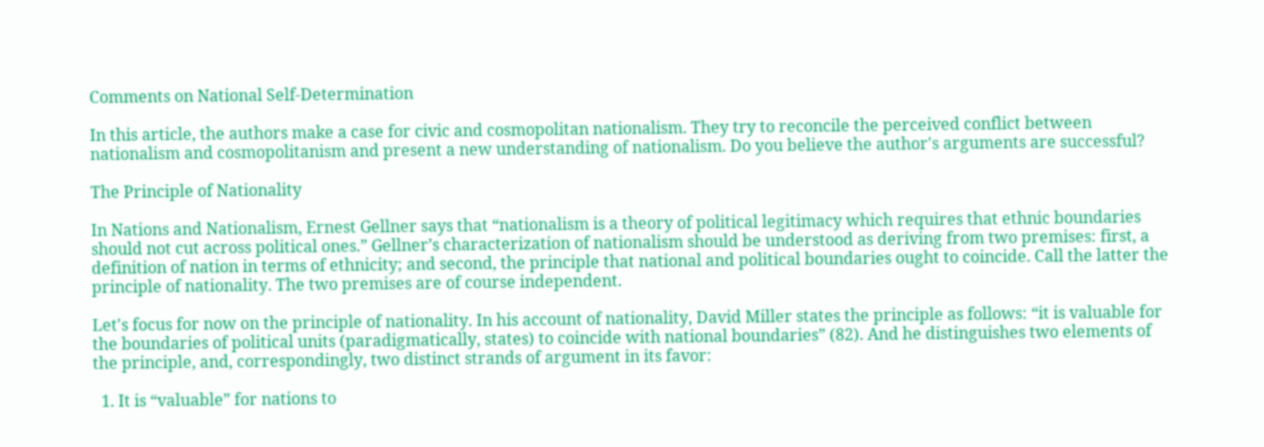Comments on National Self-Determination

In this article, the authors make a case for civic and cosmopolitan nationalism. They try to reconcile the perceived conflict between nationalism and cosmopolitanism and present a new understanding of nationalism. Do you believe the author's arguments are successful?

The Principle of Nationality

In Nations and Nationalism, Ernest Gellner says that “nationalism is a theory of political legitimacy which requires that ethnic boundaries should not cut across political ones.” Gellner’s characterization of nationalism should be understood as deriving from two premises: first, a definition of nation in terms of ethnicity; and second, the principle that national and political boundaries ought to coincide. Call the latter the principle of nationality. The two premises are of course independent.

Let's focus for now on the principle of nationality. In his account of nationality, David Miller states the principle as follows: “it is valuable for the boundaries of political units (paradigmatically, states) to coincide with national boundaries” (82). And he distinguishes two elements of the principle, and, correspondingly, two distinct strands of argument in its favor:

  1. It is “valuable” for nations to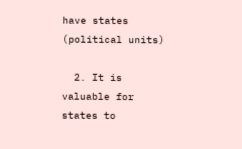have states (political units)

  2. It is valuable for states to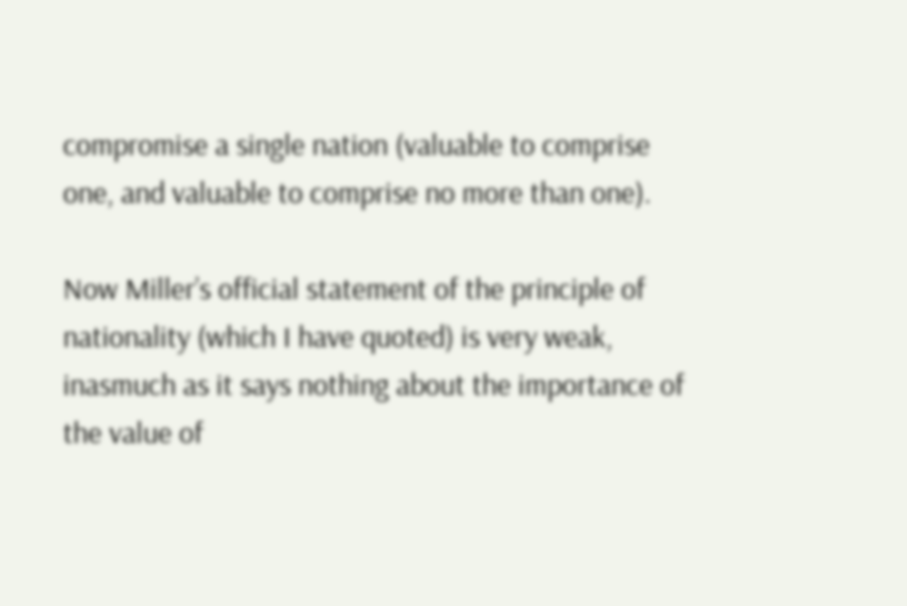compromise a single nation (valuable to comprise one, and valuable to comprise no more than one).

Now Miller’s official statement of the principle of nationality (which I have quoted) is very weak, inasmuch as it says nothing about the importance of the value of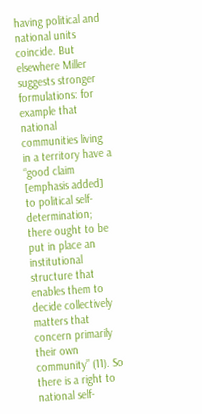having political and national units coincide. But elsewhere Miller suggests stronger formulations: for example that national communities living in a territory have a “good claim [emphasis added] to political self-determination; there ought to be put in place an institutional structure that enables them to decide collectively matters that concern primarily their own community” (11). So there is a right to national self-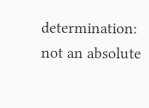determination: not an absolute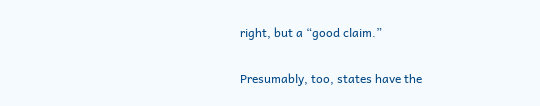right, but a “good claim.”

Presumably, too, states have the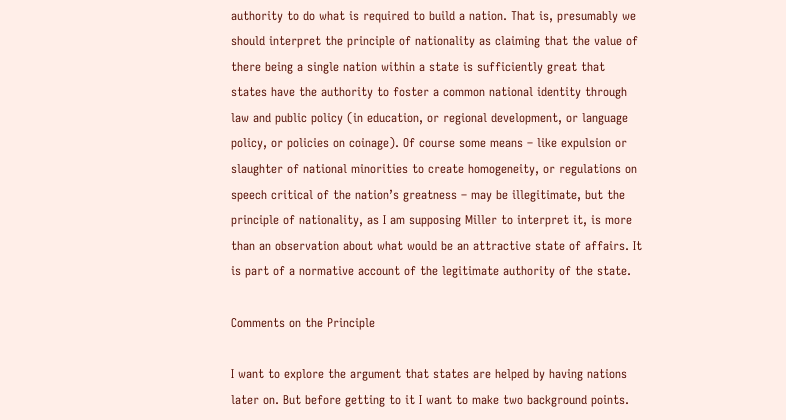authority to do what is required to build a nation. That is, presumably we should interpret the principle of nationality as claiming that the value of there being a single nation within a state is sufficiently great that states have the authority to foster a common national identity through law and public policy (in education, or regional development, or language policy, or policies on coinage). Of course some means – like expulsion or slaughter of national minorities to create homogeneity, or regulations on speech critical of the nation’s greatness – may be illegitimate, but the principle of nationality, as I am supposing Miller to interpret it, is more than an observation about what would be an attractive state of affairs. It is part of a normative account of the legitimate authority of the state.

Comments on the Principle

I want to explore the argument that states are helped by having nations later on. But before getting to it I want to make two background points.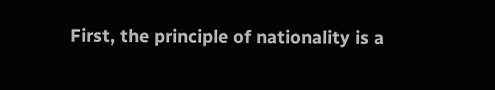First, the principle of nationality is a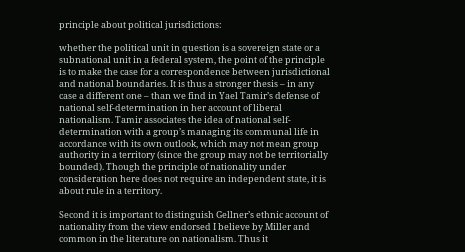principle about political jurisdictions:

whether the political unit in question is a sovereign state or a subnational unit in a federal system, the point of the principle is to make the case for a correspondence between jurisdictional and national boundaries. It is thus a stronger thesis – in any case a different one – than we find in Yael Tamir’s defense of national self-determination in her account of liberal nationalism. Tamir associates the idea of national self-determination with a group’s managing its communal life in accordance with its own outlook, which may not mean group authority in a territory (since the group may not be territorially bounded). Though the principle of nationality under consideration here does not require an independent state, it is about rule in a territory.

Second it is important to distinguish Gellner’s ethnic account of nationality from the view endorsed I believe by Miller and common in the literature on nationalism. Thus it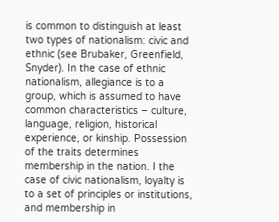is common to distinguish at least two types of nationalism: civic and ethnic (see Brubaker, Greenfield, Snyder). In the case of ethnic nationalism, allegiance is to a group, which is assumed to have common characteristics – culture, language, religion, historical experience, or kinship. Possession of the traits determines membership in the nation. I the case of civic nationalism, loyalty is to a set of principles or institutions, and membership in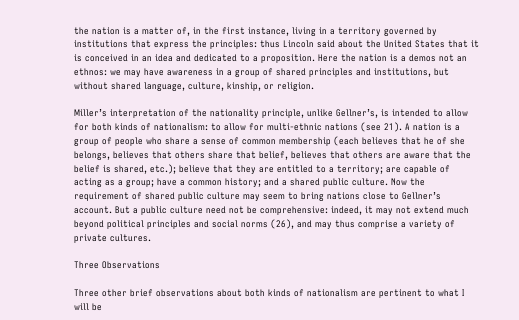the nation is a matter of, in the first instance, living in a territory governed by institutions that express the principles: thus Lincoln said about the United States that it is conceived in an idea and dedicated to a proposition. Here the nation is a demos not an ethnos: we may have awareness in a group of shared principles and institutions, but without shared language, culture, kinship, or religion.

Miller’s interpretation of the nationality principle, unlike Gellner’s, is intended to allow for both kinds of nationalism: to allow for multi-ethnic nations (see 21). A nation is a group of people who share a sense of common membership (each believes that he of she belongs, believes that others share that belief, believes that others are aware that the belief is shared, etc.); believe that they are entitled to a territory; are capable of acting as a group; have a common history; and a shared public culture. Now the requirement of shared public culture may seem to bring nations close to Gellner’s account. But a public culture need not be comprehensive: indeed, it may not extend much beyond political principles and social norms (26), and may thus comprise a variety of private cultures.

Three Observations

Three other brief observations about both kinds of nationalism are pertinent to what I will be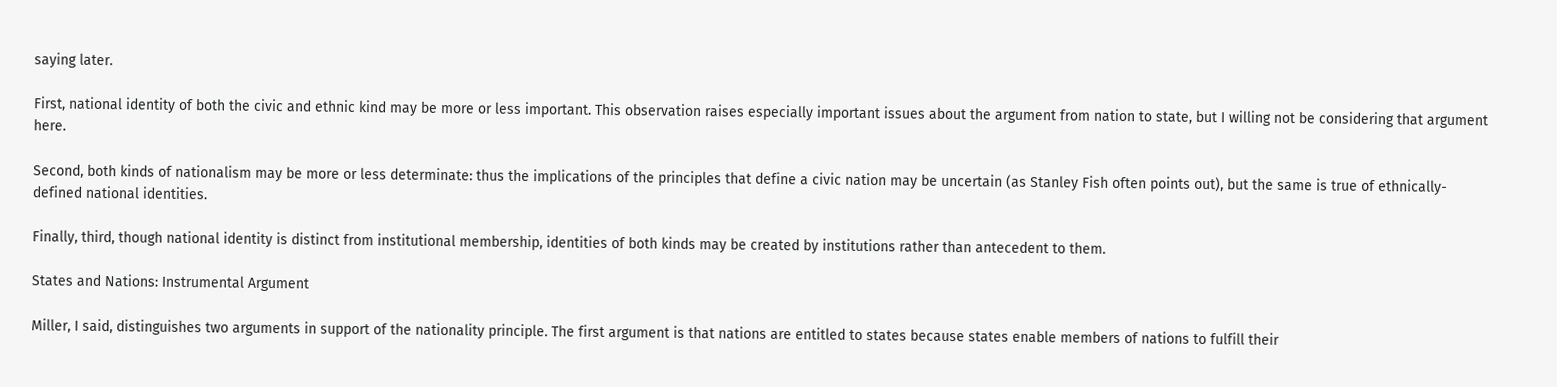saying later.

First, national identity of both the civic and ethnic kind may be more or less important. This observation raises especially important issues about the argument from nation to state, but I willing not be considering that argument here.

Second, both kinds of nationalism may be more or less determinate: thus the implications of the principles that define a civic nation may be uncertain (as Stanley Fish often points out), but the same is true of ethnically-defined national identities.

Finally, third, though national identity is distinct from institutional membership, identities of both kinds may be created by institutions rather than antecedent to them.

States and Nations: Instrumental Argument

Miller, I said, distinguishes two arguments in support of the nationality principle. The first argument is that nations are entitled to states because states enable members of nations to fulfill their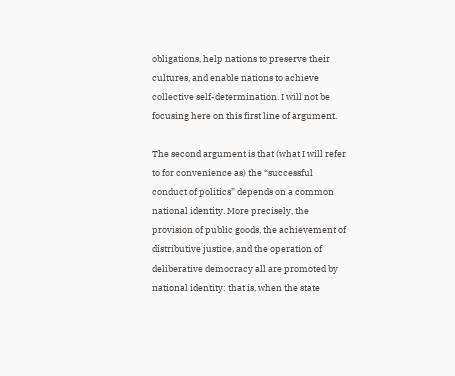obligations, help nations to preserve their cultures, and enable nations to achieve collective self-determination. I will not be focusing here on this first line of argument.

The second argument is that (what I will refer to for convenience as) the “successful conduct of politics” depends on a common national identity. More precisely, the provision of public goods, the achievement of distributive justice, and the operation of deliberative democracy all are promoted by national identity: that is, when the state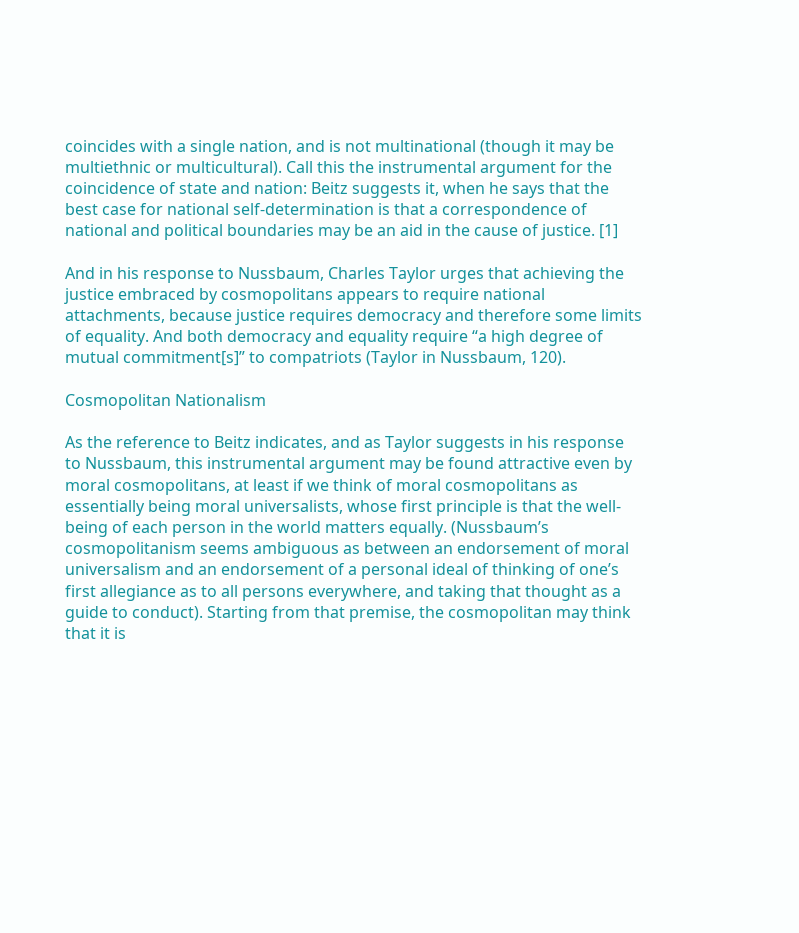coincides with a single nation, and is not multinational (though it may be multiethnic or multicultural). Call this the instrumental argument for the coincidence of state and nation: Beitz suggests it, when he says that the best case for national self-determination is that a correspondence of national and political boundaries may be an aid in the cause of justice. [1]

And in his response to Nussbaum, Charles Taylor urges that achieving the justice embraced by cosmopolitans appears to require national attachments, because justice requires democracy and therefore some limits of equality. And both democracy and equality require “a high degree of mutual commitment[s]” to compatriots (Taylor in Nussbaum, 120).

Cosmopolitan Nationalism

As the reference to Beitz indicates, and as Taylor suggests in his response to Nussbaum, this instrumental argument may be found attractive even by moral cosmopolitans, at least if we think of moral cosmopolitans as essentially being moral universalists, whose first principle is that the well-being of each person in the world matters equally. (Nussbaum’s cosmopolitanism seems ambiguous as between an endorsement of moral universalism and an endorsement of a personal ideal of thinking of one’s first allegiance as to all persons everywhere, and taking that thought as a guide to conduct). Starting from that premise, the cosmopolitan may think that it is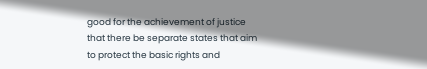good for the achievement of justice that there be separate states that aim to protect the basic rights and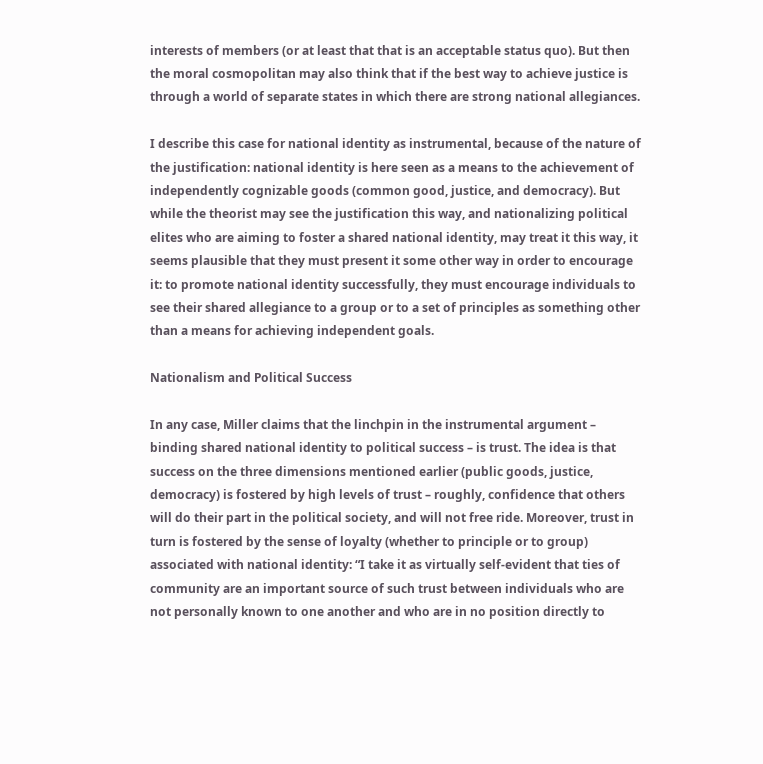interests of members (or at least that that is an acceptable status quo). But then the moral cosmopolitan may also think that if the best way to achieve justice is through a world of separate states in which there are strong national allegiances.

I describe this case for national identity as instrumental, because of the nature of the justification: national identity is here seen as a means to the achievement of independently cognizable goods (common good, justice, and democracy). But while the theorist may see the justification this way, and nationalizing political elites who are aiming to foster a shared national identity, may treat it this way, it seems plausible that they must present it some other way in order to encourage it: to promote national identity successfully, they must encourage individuals to see their shared allegiance to a group or to a set of principles as something other than a means for achieving independent goals.

Nationalism and Political Success

In any case, Miller claims that the linchpin in the instrumental argument – binding shared national identity to political success – is trust. The idea is that success on the three dimensions mentioned earlier (public goods, justice, democracy) is fostered by high levels of trust – roughly, confidence that others will do their part in the political society, and will not free ride. Moreover, trust in turn is fostered by the sense of loyalty (whether to principle or to group) associated with national identity: “I take it as virtually self-evident that ties of community are an important source of such trust between individuals who are not personally known to one another and who are in no position directly to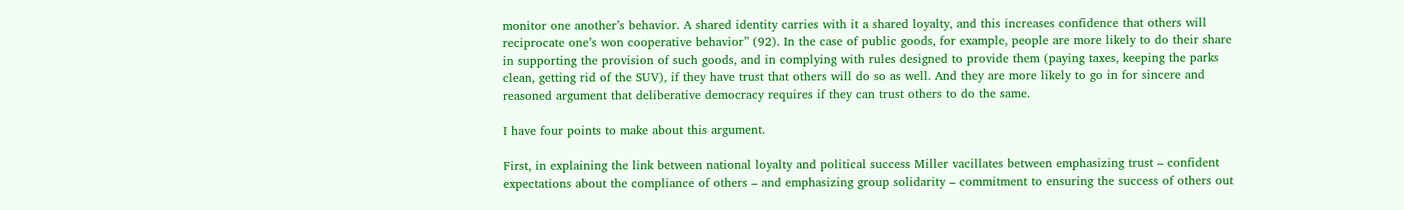monitor one another’s behavior. A shared identity carries with it a shared loyalty, and this increases confidence that others will reciprocate one’s won cooperative behavior” (92). In the case of public goods, for example, people are more likely to do their share in supporting the provision of such goods, and in complying with rules designed to provide them (paying taxes, keeping the parks clean, getting rid of the SUV), if they have trust that others will do so as well. And they are more likely to go in for sincere and reasoned argument that deliberative democracy requires if they can trust others to do the same.

I have four points to make about this argument.

First, in explaining the link between national loyalty and political success Miller vacillates between emphasizing trust – confident expectations about the compliance of others – and emphasizing group solidarity – commitment to ensuring the success of others out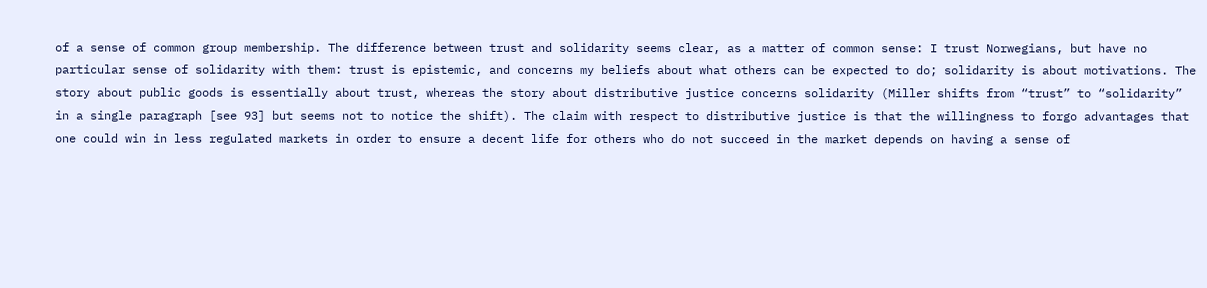of a sense of common group membership. The difference between trust and solidarity seems clear, as a matter of common sense: I trust Norwegians, but have no particular sense of solidarity with them: trust is epistemic, and concerns my beliefs about what others can be expected to do; solidarity is about motivations. The story about public goods is essentially about trust, whereas the story about distributive justice concerns solidarity (Miller shifts from “trust” to “solidarity” in a single paragraph [see 93] but seems not to notice the shift). The claim with respect to distributive justice is that the willingness to forgo advantages that one could win in less regulated markets in order to ensure a decent life for others who do not succeed in the market depends on having a sense of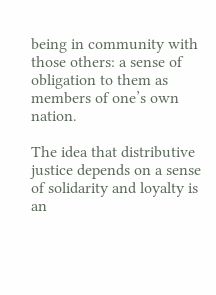being in community with those others: a sense of obligation to them as members of one’s own nation.

The idea that distributive justice depends on a sense of solidarity and loyalty is an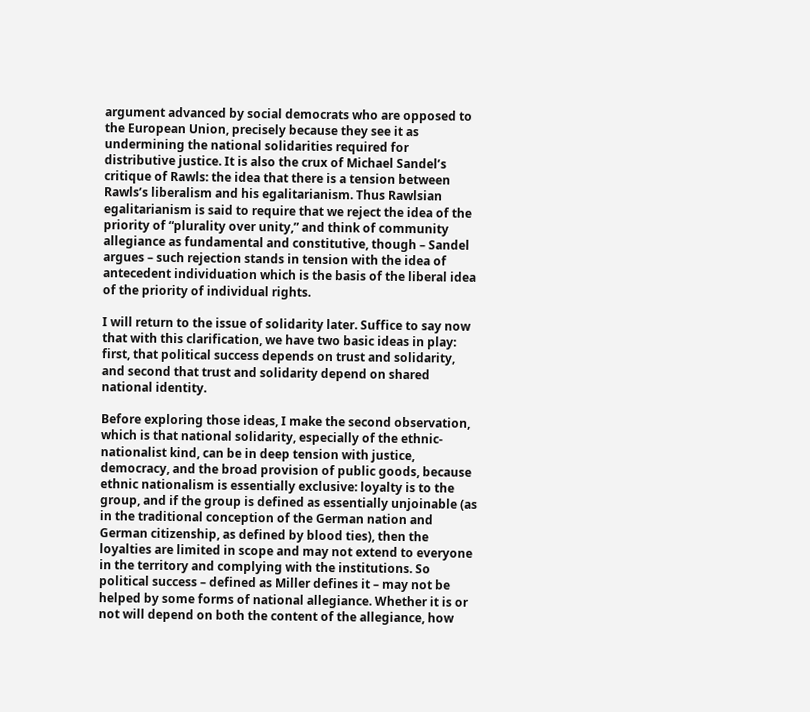argument advanced by social democrats who are opposed to the European Union, precisely because they see it as undermining the national solidarities required for distributive justice. It is also the crux of Michael Sandel’s critique of Rawls: the idea that there is a tension between Rawls’s liberalism and his egalitarianism. Thus Rawlsian egalitarianism is said to require that we reject the idea of the priority of “plurality over unity,” and think of community allegiance as fundamental and constitutive, though – Sandel argues – such rejection stands in tension with the idea of antecedent individuation which is the basis of the liberal idea of the priority of individual rights.

I will return to the issue of solidarity later. Suffice to say now that with this clarification, we have two basic ideas in play: first, that political success depends on trust and solidarity, and second that trust and solidarity depend on shared national identity.

Before exploring those ideas, I make the second observation, which is that national solidarity, especially of the ethnic-nationalist kind, can be in deep tension with justice, democracy, and the broad provision of public goods, because ethnic nationalism is essentially exclusive: loyalty is to the group, and if the group is defined as essentially unjoinable (as in the traditional conception of the German nation and German citizenship, as defined by blood ties), then the loyalties are limited in scope and may not extend to everyone in the territory and complying with the institutions. So political success – defined as Miller defines it – may not be helped by some forms of national allegiance. Whether it is or not will depend on both the content of the allegiance, how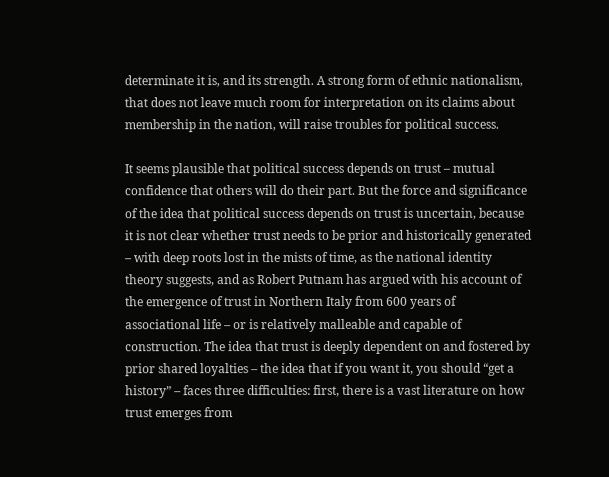determinate it is, and its strength. A strong form of ethnic nationalism, that does not leave much room for interpretation on its claims about membership in the nation, will raise troubles for political success.

It seems plausible that political success depends on trust – mutual confidence that others will do their part. But the force and significance of the idea that political success depends on trust is uncertain, because it is not clear whether trust needs to be prior and historically generated – with deep roots lost in the mists of time, as the national identity theory suggests, and as Robert Putnam has argued with his account of the emergence of trust in Northern Italy from 600 years of associational life – or is relatively malleable and capable of construction. The idea that trust is deeply dependent on and fostered by prior shared loyalties – the idea that if you want it, you should “get a history” – faces three difficulties: first, there is a vast literature on how trust emerges from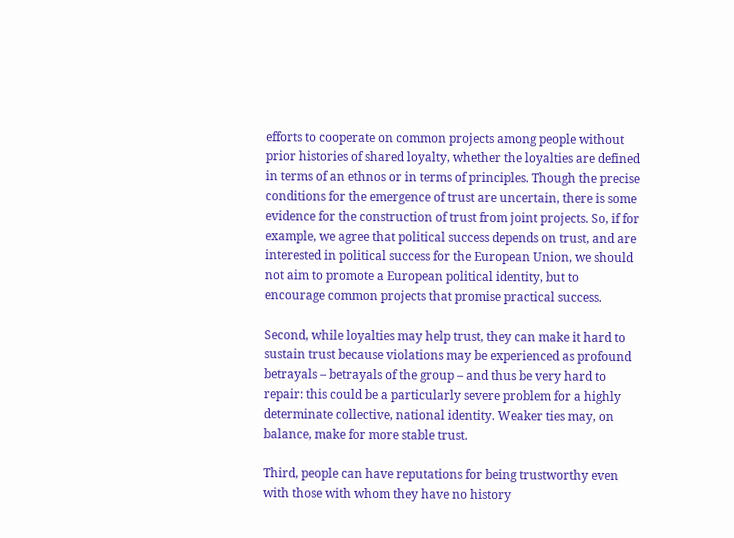efforts to cooperate on common projects among people without prior histories of shared loyalty, whether the loyalties are defined in terms of an ethnos or in terms of principles. Though the precise conditions for the emergence of trust are uncertain, there is some evidence for the construction of trust from joint projects. So, if for example, we agree that political success depends on trust, and are interested in political success for the European Union, we should not aim to promote a European political identity, but to encourage common projects that promise practical success.

Second, while loyalties may help trust, they can make it hard to sustain trust because violations may be experienced as profound betrayals – betrayals of the group – and thus be very hard to repair: this could be a particularly severe problem for a highly determinate collective, national identity. Weaker ties may, on balance, make for more stable trust.

Third, people can have reputations for being trustworthy even with those with whom they have no history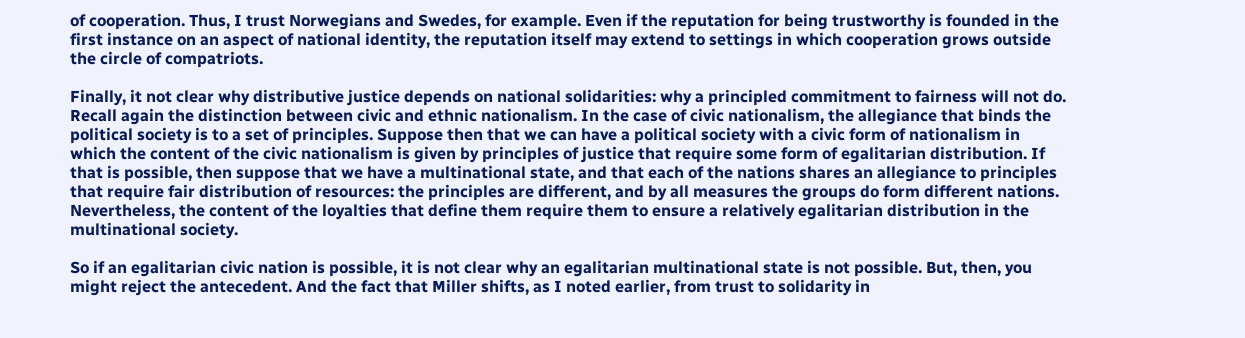of cooperation. Thus, I trust Norwegians and Swedes, for example. Even if the reputation for being trustworthy is founded in the first instance on an aspect of national identity, the reputation itself may extend to settings in which cooperation grows outside the circle of compatriots.

Finally, it not clear why distributive justice depends on national solidarities: why a principled commitment to fairness will not do. Recall again the distinction between civic and ethnic nationalism. In the case of civic nationalism, the allegiance that binds the political society is to a set of principles. Suppose then that we can have a political society with a civic form of nationalism in which the content of the civic nationalism is given by principles of justice that require some form of egalitarian distribution. If that is possible, then suppose that we have a multinational state, and that each of the nations shares an allegiance to principles that require fair distribution of resources: the principles are different, and by all measures the groups do form different nations. Nevertheless, the content of the loyalties that define them require them to ensure a relatively egalitarian distribution in the multinational society.

So if an egalitarian civic nation is possible, it is not clear why an egalitarian multinational state is not possible. But, then, you might reject the antecedent. And the fact that Miller shifts, as I noted earlier, from trust to solidarity in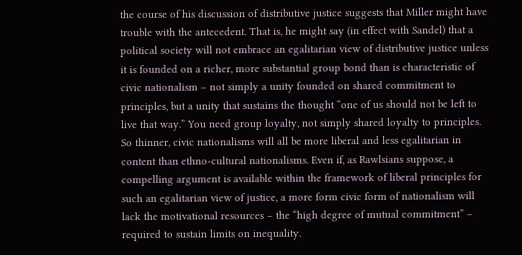the course of his discussion of distributive justice suggests that Miller might have trouble with the antecedent. That is, he might say (in effect with Sandel) that a political society will not embrace an egalitarian view of distributive justice unless it is founded on a richer, more substantial group bond than is characteristic of civic nationalism – not simply a unity founded on shared commitment to principles, but a unity that sustains the thought “one of us should not be left to live that way.” You need group loyalty, not simply shared loyalty to principles. So thinner, civic nationalisms will all be more liberal and less egalitarian in content than ethno-cultural nationalisms. Even if, as Rawlsians suppose, a compelling argument is available within the framework of liberal principles for such an egalitarian view of justice, a more form civic form of nationalism will lack the motivational resources – the “high degree of mutual commitment” – required to sustain limits on inequality.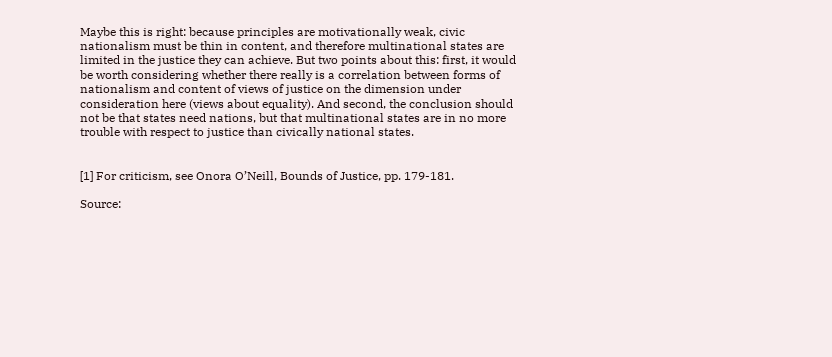Maybe this is right: because principles are motivationally weak, civic nationalism must be thin in content, and therefore multinational states are limited in the justice they can achieve. But two points about this: first, it would be worth considering whether there really is a correlation between forms of nationalism and content of views of justice on the dimension under consideration here (views about equality). And second, the conclusion should not be that states need nations, but that multinational states are in no more trouble with respect to justice than civically national states.


[1] For criticism, see Onora O’Neill, Bounds of Justice, pp. 179-181.

Source: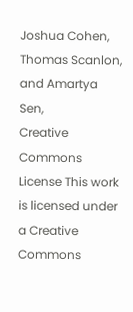Joshua Cohen, Thomas Scanlon, and Amartya Sen,
Creative Commons License This work is licensed under a Creative Commons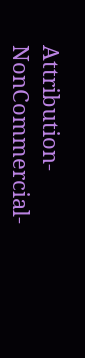Attribution-NonCommercial-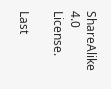ShareAlike 4.0 License.

Last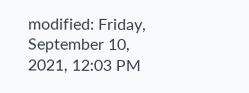modified: Friday, September 10, 2021, 12:03 PM